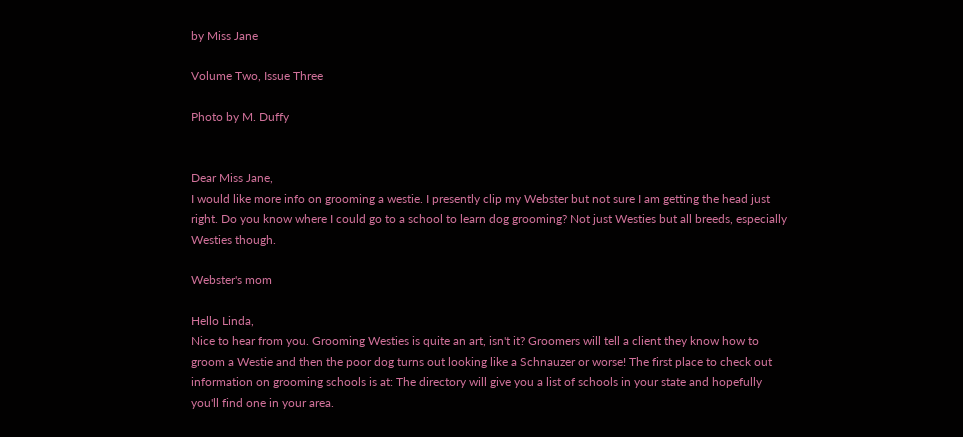by Miss Jane

Volume Two, Issue Three

Photo by M. Duffy


Dear Miss Jane,
I would like more info on grooming a westie. I presently clip my Webster but not sure I am getting the head just right. Do you know where I could go to a school to learn dog grooming? Not just Westies but all breeds, especially Westies though.

Webster's mom

Hello Linda,
Nice to hear from you. Grooming Westies is quite an art, isn't it? Groomers will tell a client they know how to groom a Westie and then the poor dog turns out looking like a Schnauzer or worse! The first place to check out information on grooming schools is at: The directory will give you a list of schools in your state and hopefully you'll find one in your area.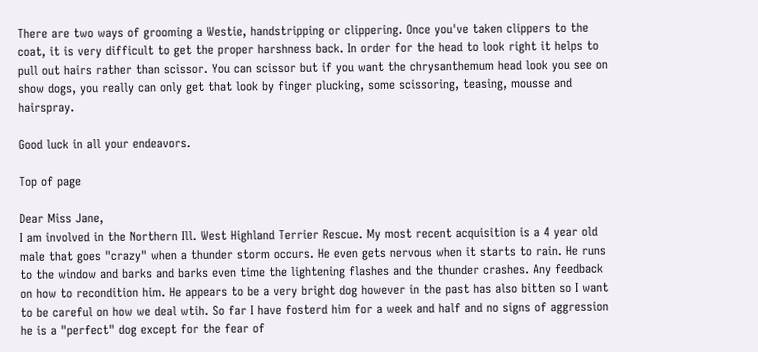There are two ways of grooming a Westie, handstripping or clippering. Once you've taken clippers to the coat, it is very difficult to get the proper harshness back. In order for the head to look right it helps to pull out hairs rather than scissor. You can scissor but if you want the chrysanthemum head look you see on show dogs, you really can only get that look by finger plucking, some scissoring, teasing, mousse and hairspray.

Good luck in all your endeavors.

Top of page

Dear Miss Jane,
I am involved in the Northern Ill. West Highland Terrier Rescue. My most recent acquisition is a 4 year old male that goes "crazy" when a thunder storm occurs. He even gets nervous when it starts to rain. He runs to the window and barks and barks even time the lightening flashes and the thunder crashes. Any feedback on how to recondition him. He appears to be a very bright dog however in the past has also bitten so I want to be careful on how we deal wtih. So far I have fosterd him for a week and half and no signs of aggression he is a "perfect" dog except for the fear of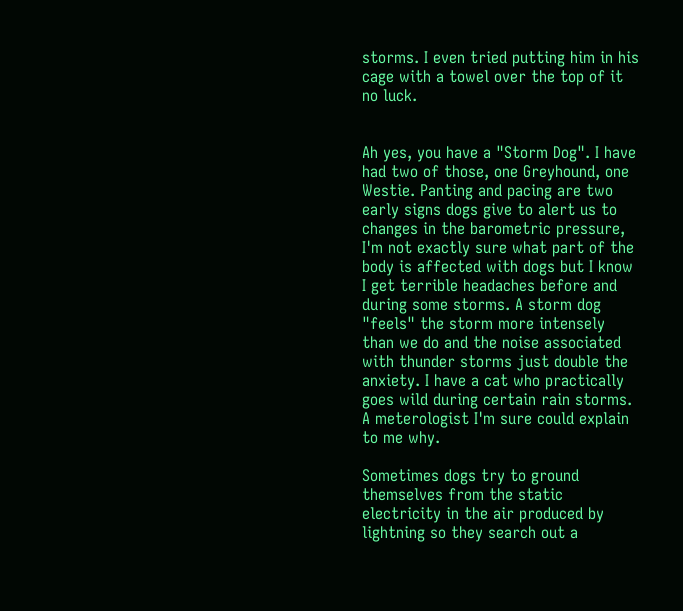storms. I even tried putting him in his cage with a towel over the top of it no luck.


Ah yes, you have a "Storm Dog". I have had two of those, one Greyhound, one Westie. Panting and pacing are two early signs dogs give to alert us to changes in the barometric pressure, I'm not exactly sure what part of the body is affected with dogs but I know I get terrible headaches before and
during some storms. A storm dog "feels" the storm more intensely than we do and the noise associated with thunder storms just double the anxiety. I have a cat who practically goes wild during certain rain storms. A meterologist I'm sure could explain to me why.

Sometimes dogs try to ground themselves from the static electricity in the air produced by lightning so they search out a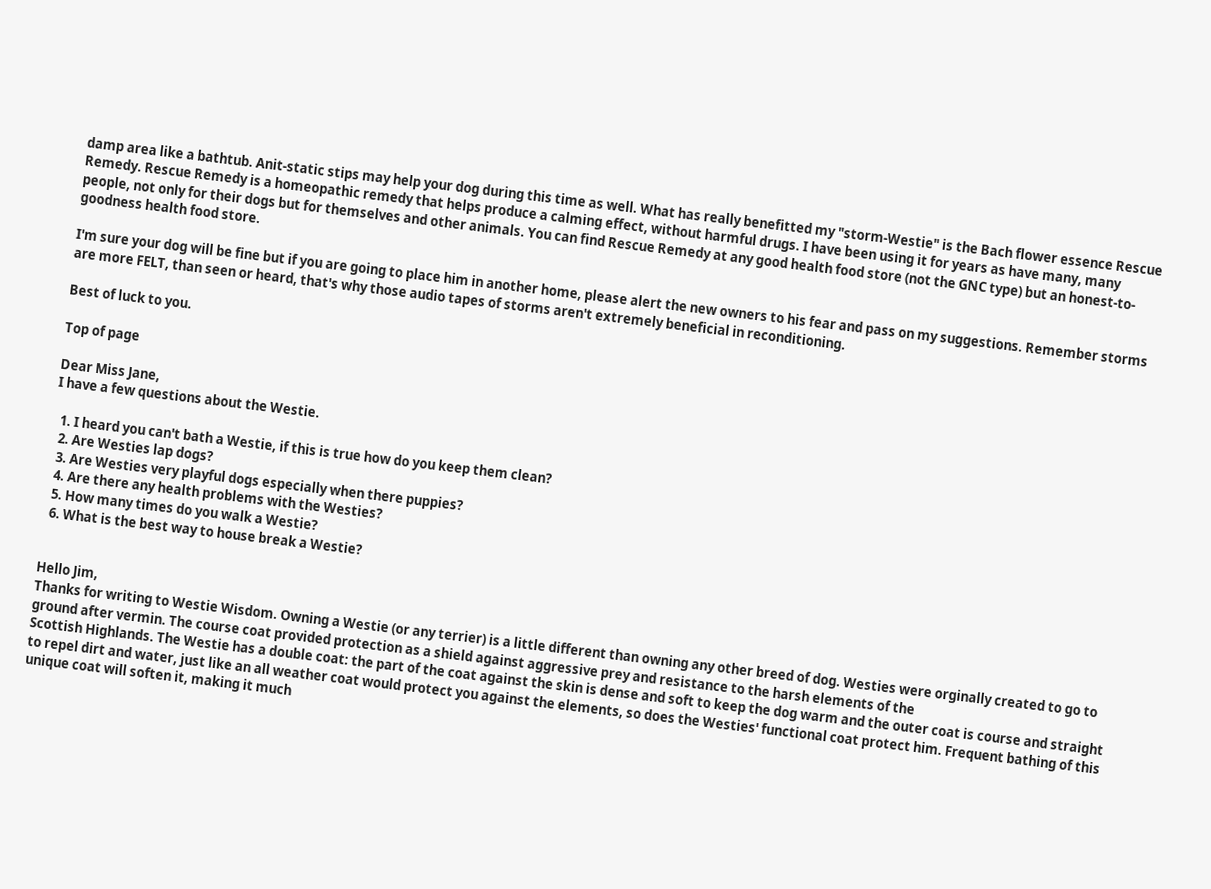damp area like a bathtub. Anit-static stips may help your dog during this time as well. What has really benefitted my "storm-Westie" is the Bach flower essence Rescue Remedy. Rescue Remedy is a homeopathic remedy that helps produce a calming effect, without harmful drugs. I have been using it for years as have many, many people, not only for their dogs but for themselves and other animals. You can find Rescue Remedy at any good health food store (not the GNC type) but an honest-to-goodness health food store.

I'm sure your dog will be fine but if you are going to place him in another home, please alert the new owners to his fear and pass on my suggestions. Remember storms are more FELT, than seen or heard, that's why those audio tapes of storms aren't extremely beneficial in reconditioning.

Best of luck to you.

Top of page

Dear Miss Jane,
I have a few questions about the Westie.

  1. I heard you can't bath a Westie, if this is true how do you keep them clean?
  2. Are Westies lap dogs?
  3. Are Westies very playful dogs especially when there puppies?
  4. Are there any health problems with the Westies?
  5. How many times do you walk a Westie?
  6. What is the best way to house break a Westie?


Hello Jim,
Thanks for writing to Westie Wisdom. Owning a Westie (or any terrier) is a little different than owning any other breed of dog. Westies were orginally created to go to ground after vermin. The course coat provided protection as a shield against aggressive prey and resistance to the harsh elements of the
Scottish Highlands. The Westie has a double coat: the part of the coat against the skin is dense and soft to keep the dog warm and the outer coat is course and straight to repel dirt and water, just like an all weather coat would protect you against the elements, so does the Westies' functional coat protect him. Frequent bathing of this unique coat will soften it, making it much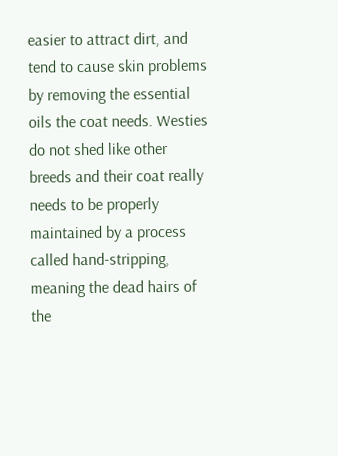easier to attract dirt, and tend to cause skin problems by removing the essential oils the coat needs. Westies do not shed like other breeds and their coat really needs to be properly maintained by a process called hand-stripping, meaning the dead hairs of the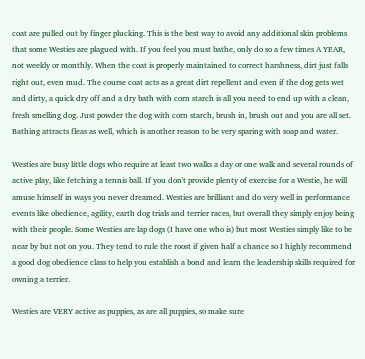coat are pulled out by finger plucking. This is the best way to avoid any additional skin problems that some Westies are plagued with. If you feel you must bathe, only do so a few times A YEAR, not weekly or monthly. When the coat is properly maintained to correct harshness, dirt just falls right out, even mud. The course coat acts as a great dirt repellent and even if the dog gets wet and dirty, a quick dry off and a dry bath with corn starch is all you need to end up with a clean, fresh smelling dog. Just powder the dog with corn starch, brush in, brush out and you are all set. Bathing attracts fleas as well, which is another reason to be very sparing with soap and water.

Westies are busy little dogs who require at least two walks a day or one walk and several rounds of active play, like fetching a tennis ball. If you don't provide plenty of exercise for a Westie, he will amuse himself in ways you never dreamed. Westies are brilliant and do very well in performance events like obedience, agility, earth dog trials and terrier races, but overall they simply enjoy being with their people. Some Westies are lap dogs (I have one who is) but most Westies simply like to be near by but not on you. They tend to rule the roost if given half a chance so I highly recommend a good dog obedience class to help you establish a bond and learn the leadership skills required for owning a terrier.

Westies are VERY active as puppies, as are all puppies, so make sure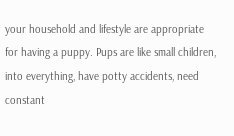your household and lifestyle are appropriate for having a puppy. Pups are like small children, into everything, have potty accidents, need constant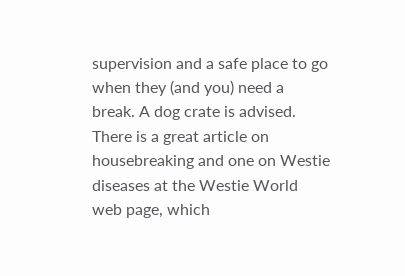supervision and a safe place to go when they (and you) need a break. A dog crate is advised. There is a great article on housebreaking and one on Westie diseases at the Westie World web page, which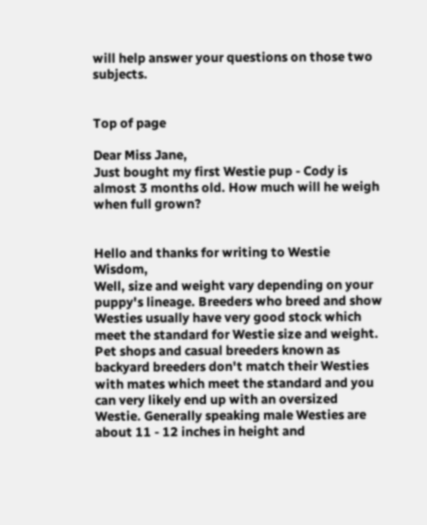will help answer your questions on those two subjects.


Top of page

Dear Miss Jane,
Just bought my first Westie pup - Cody is almost 3 months old. How much will he weigh when full grown?


Hello and thanks for writing to Westie Wisdom,
Well, size and weight vary depending on your puppy's lineage. Breeders who breed and show Westies usually have very good stock which meet the standard for Westie size and weight. Pet shops and casual breeders known as backyard breeders don't match their Westies with mates which meet the standard and you can very likely end up with an oversized Westie. Generally speaking male Westies are about 11 - 12 inches in height and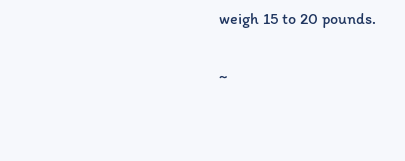weigh 15 to 20 pounds.

~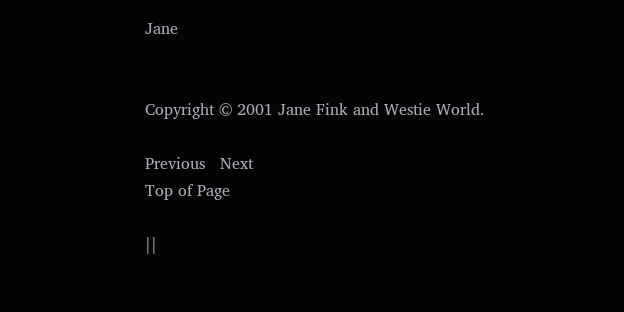Jane


Copyright © 2001 Jane Fink and Westie World.

Previous   Next
Top of Page

||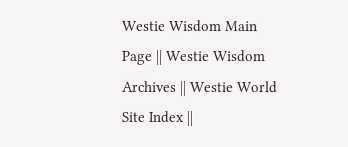Westie Wisdom Main Page || Westie Wisdom Archives || Westie World Site Index ||